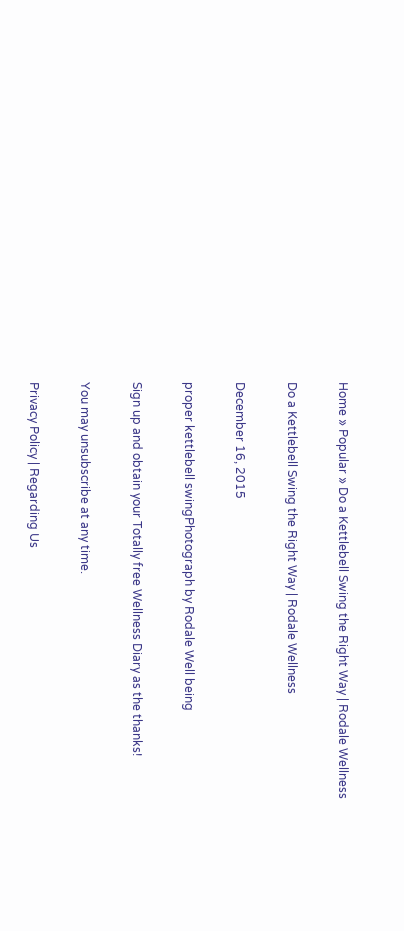Home » Popular » Do a Kettlebell Swing the Right Way | Rodale Wellness

Do a Kettlebell Swing the Right Way | Rodale Wellness

December 16, 2015

proper kettlebell swingPhotograph by Rodale Well being

Sign up and obtain your Totally free Wellness Diary as the thanks!

You may unsubscribe at any time.

Privacy Policy | Regarding Us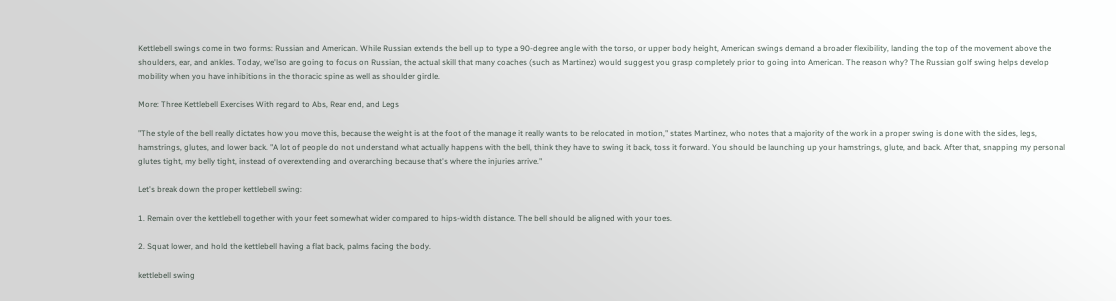Kettlebell swings come in two forms: Russian and American. While Russian extends the bell up to type a 90-degree angle with the torso, or upper body height, American swings demand a broader flexibility, landing the top of the movement above the shoulders, ear, and ankles. Today, we'lso are going to focus on Russian, the actual skill that many coaches (such as Martinez) would suggest you grasp completely prior to going into American. The reason why? The Russian golf swing helps develop mobility when you have inhibitions in the thoracic spine as well as shoulder girdle.

More: Three Kettlebell Exercises With regard to Abs, Rear end, and Legs

"The style of the bell really dictates how you move this, because the weight is at the foot of the manage it really wants to be relocated in motion," states Martinez, who notes that a majority of the work in a proper swing is done with the sides, legs, hamstrings, glutes, and lower back. "A lot of people do not understand what actually happens with the bell, think they have to swing it back, toss it forward. You should be launching up your hamstrings, glute, and back. After that, snapping my personal glutes tight, my belly tight, instead of overextending and overarching because that's where the injuries arrive."

Let's break down the proper kettlebell swing:

1. Remain over the kettlebell together with your feet somewhat wider compared to hips-width distance. The bell should be aligned with your toes.

2. Squat lower, and hold the kettlebell having a flat back, palms facing the body.

kettlebell swing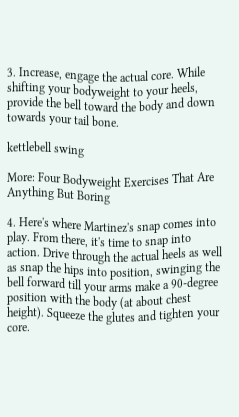3. Increase, engage the actual core. While shifting your bodyweight to your heels, provide the bell toward the body and down towards your tail bone.

kettlebell swing

More: Four Bodyweight Exercises That Are Anything But Boring

4. Here's where Martinez's snap comes into play. From there, it's time to snap into action. Drive through the actual heels as well as snap the hips into position, swinging the bell forward till your arms make a 90-degree position with the body (at about chest height). Squeeze the glutes and tighten your core.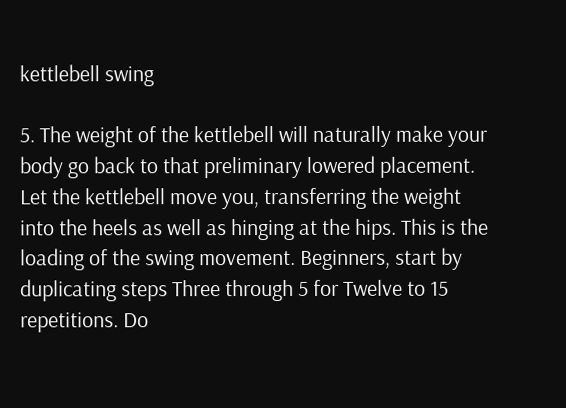kettlebell swing

5. The weight of the kettlebell will naturally make your body go back to that preliminary lowered placement. Let the kettlebell move you, transferring the weight into the heels as well as hinging at the hips. This is the loading of the swing movement. Beginners, start by duplicating steps Three through 5 for Twelve to 15 repetitions. Do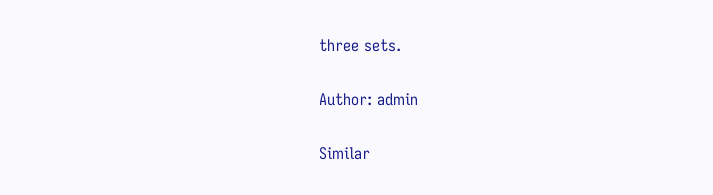three sets.

Author: admin

Similar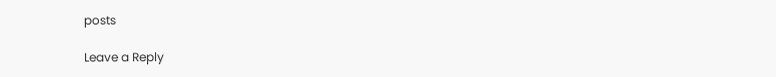posts

Leave a Reply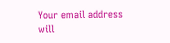Your email address will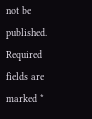not be published. Required fields are marked *